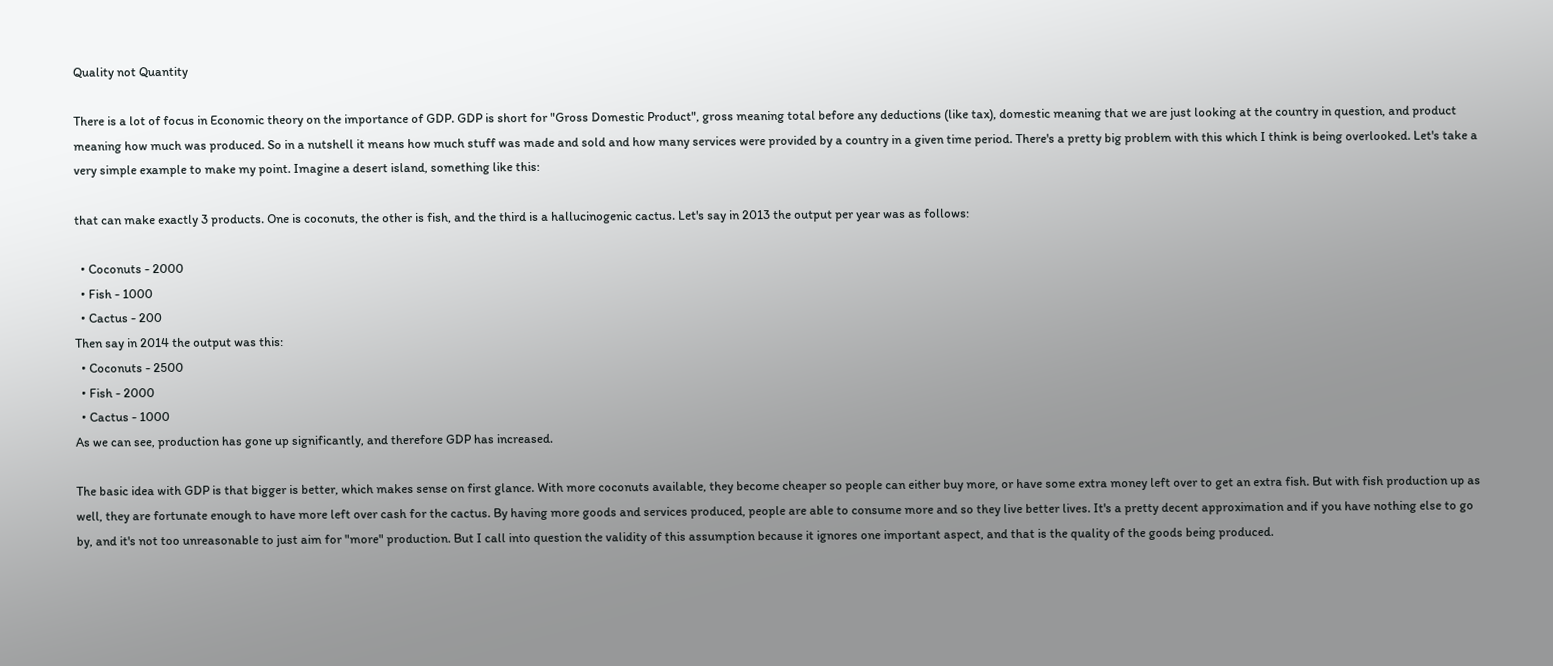Quality not Quantity

There is a lot of focus in Economic theory on the importance of GDP. GDP is short for "Gross Domestic Product", gross meaning total before any deductions (like tax), domestic meaning that we are just looking at the country in question, and product meaning how much was produced. So in a nutshell it means how much stuff was made and sold and how many services were provided by a country in a given time period. There's a pretty big problem with this which I think is being overlooked. Let's take a very simple example to make my point. Imagine a desert island, something like this:

that can make exactly 3 products. One is coconuts, the other is fish, and the third is a hallucinogenic cactus. Let's say in 2013 the output per year was as follows:

  • Coconuts - 2000
  • Fish - 1000
  • Cactus - 200
Then say in 2014 the output was this:
  • Coconuts - 2500
  • Fish - 2000
  • Cactus - 1000
As we can see, production has gone up significantly, and therefore GDP has increased.

The basic idea with GDP is that bigger is better, which makes sense on first glance. With more coconuts available, they become cheaper so people can either buy more, or have some extra money left over to get an extra fish. But with fish production up as well, they are fortunate enough to have more left over cash for the cactus. By having more goods and services produced, people are able to consume more and so they live better lives. It's a pretty decent approximation and if you have nothing else to go by, and it's not too unreasonable to just aim for "more" production. But I call into question the validity of this assumption because it ignores one important aspect, and that is the quality of the goods being produced.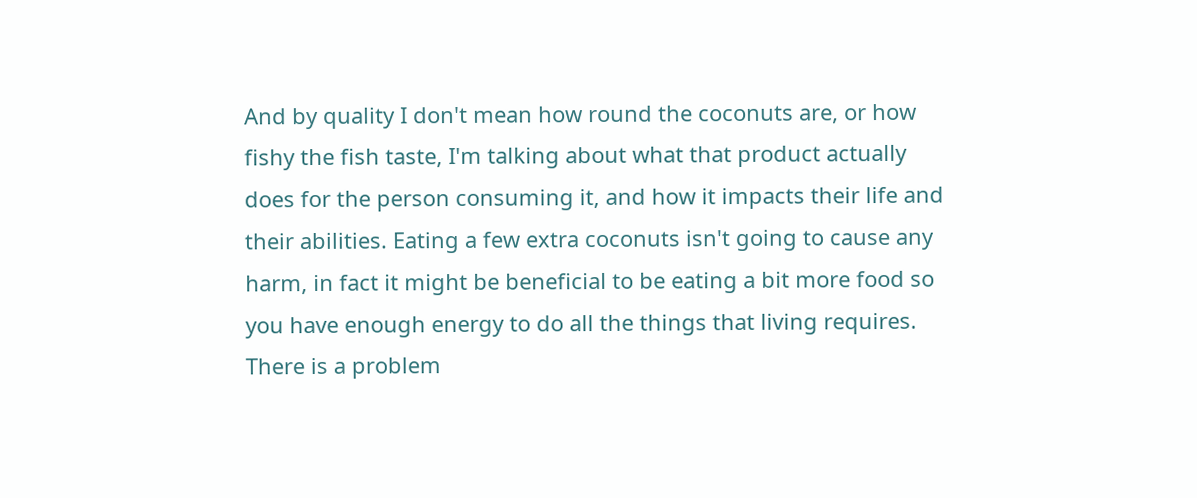And by quality I don't mean how round the coconuts are, or how fishy the fish taste, I'm talking about what that product actually does for the person consuming it, and how it impacts their life and their abilities. Eating a few extra coconuts isn't going to cause any harm, in fact it might be beneficial to be eating a bit more food so you have enough energy to do all the things that living requires. There is a problem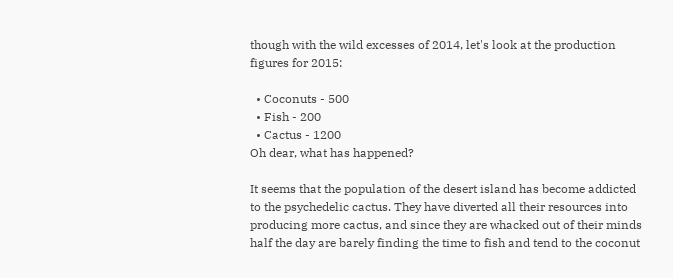though with the wild excesses of 2014, let's look at the production figures for 2015:

  • Coconuts - 500
  • Fish - 200
  • Cactus - 1200
Oh dear, what has happened?

It seems that the population of the desert island has become addicted to the psychedelic cactus. They have diverted all their resources into producing more cactus, and since they are whacked out of their minds half the day are barely finding the time to fish and tend to the coconut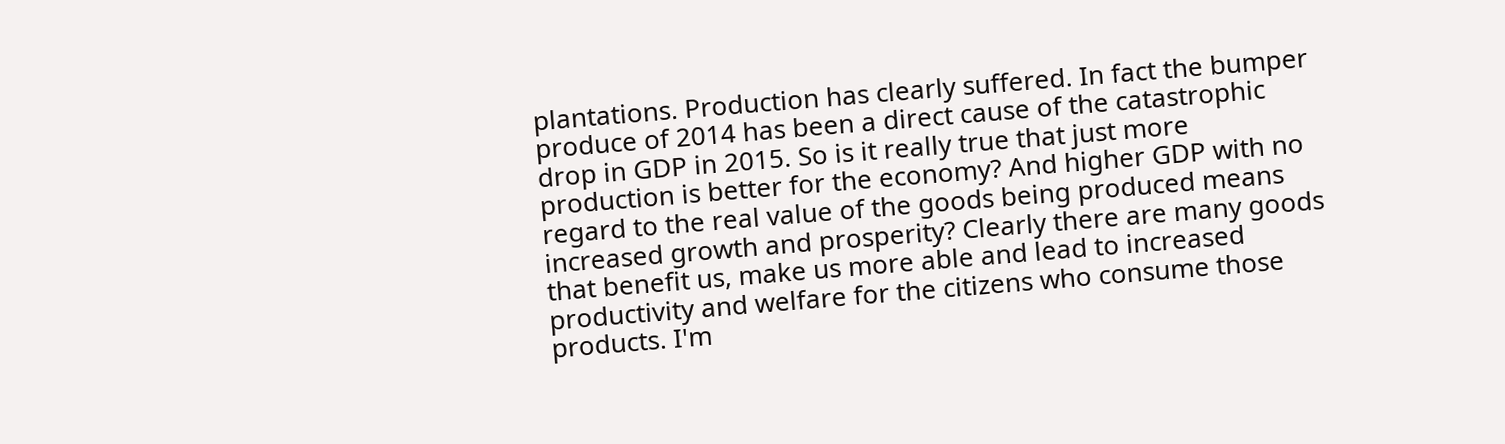plantations. Production has clearly suffered. In fact the bumper produce of 2014 has been a direct cause of the catastrophic drop in GDP in 2015. So is it really true that just more production is better for the economy? And higher GDP with no regard to the real value of the goods being produced means increased growth and prosperity? Clearly there are many goods that benefit us, make us more able and lead to increased productivity and welfare for the citizens who consume those products. I'm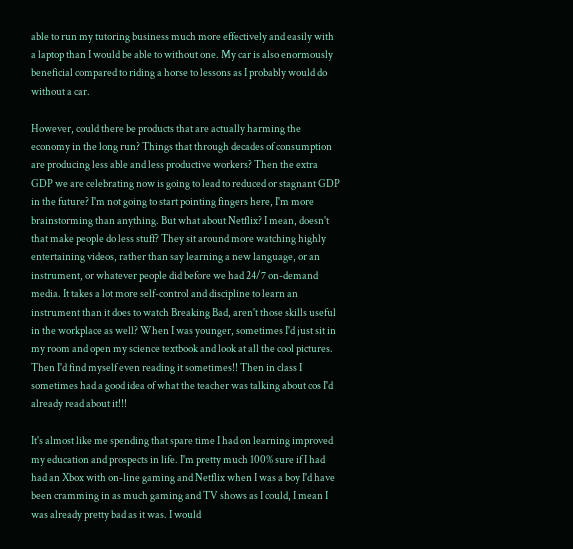able to run my tutoring business much more effectively and easily with a laptop than I would be able to without one. My car is also enormously beneficial compared to riding a horse to lessons as I probably would do without a car.

However, could there be products that are actually harming the economy in the long run? Things that through decades of consumption are producing less able and less productive workers? Then the extra GDP we are celebrating now is going to lead to reduced or stagnant GDP in the future? I'm not going to start pointing fingers here, I'm more brainstorming than anything. But what about Netflix? I mean, doesn't that make people do less stuff? They sit around more watching highly entertaining videos, rather than say learning a new language, or an instrument, or whatever people did before we had 24/7 on-demand media. It takes a lot more self-control and discipline to learn an instrument than it does to watch Breaking Bad, aren't those skills useful in the workplace as well? When I was younger, sometimes I'd just sit in my room and open my science textbook and look at all the cool pictures. Then I'd find myself even reading it sometimes!! Then in class I sometimes had a good idea of what the teacher was talking about cos I'd already read about it!!!

It's almost like me spending that spare time I had on learning improved my education and prospects in life. I'm pretty much 100% sure if I had had an Xbox with on-line gaming and Netflix when I was a boy I'd have been cramming in as much gaming and TV shows as I could, I mean I was already pretty bad as it was. I would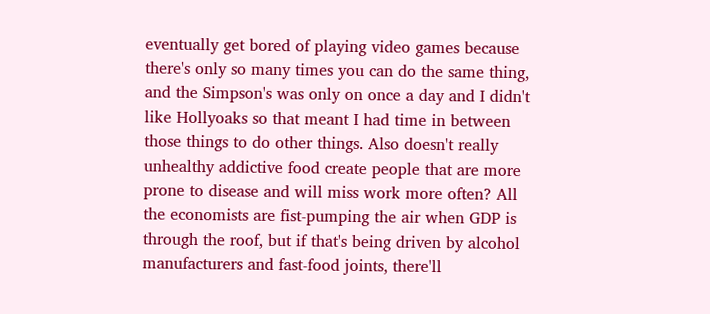eventually get bored of playing video games because there's only so many times you can do the same thing, and the Simpson's was only on once a day and I didn't like Hollyoaks so that meant I had time in between those things to do other things. Also doesn't really unhealthy addictive food create people that are more prone to disease and will miss work more often? All the economists are fist-pumping the air when GDP is through the roof, but if that's being driven by alcohol manufacturers and fast-food joints, there'll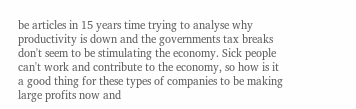be articles in 15 years time trying to analyse why productivity is down and the governments tax breaks don't seem to be stimulating the economy. Sick people can't work and contribute to the economy, so how is it a good thing for these types of companies to be making large profits now and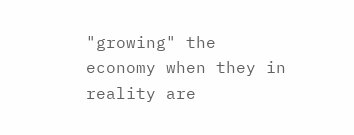"growing" the economy when they in reality are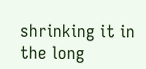shrinking it in the long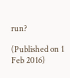run?

(Published on 1 Feb 2016)